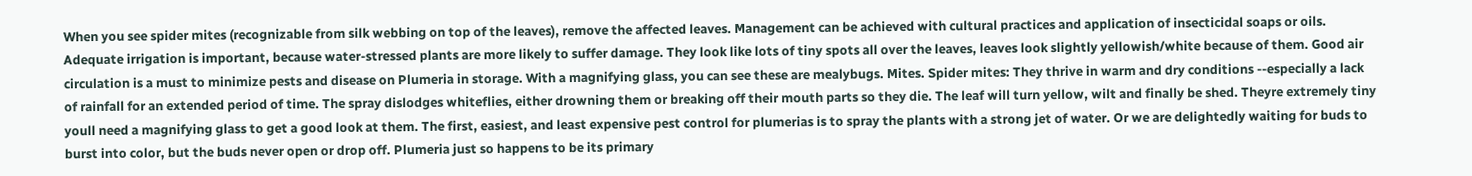When you see spider mites (recognizable from silk webbing on top of the leaves), remove the affected leaves. Management can be achieved with cultural practices and application of insecticidal soaps or oils. Adequate irrigation is important, because water-stressed plants are more likely to suffer damage. They look like lots of tiny spots all over the leaves, leaves look slightly yellowish/white because of them. Good air circulation is a must to minimize pests and disease on Plumeria in storage. With a magnifying glass, you can see these are mealybugs. Mites. Spider mites: They thrive in warm and dry conditions --especially a lack of rainfall for an extended period of time. The spray dislodges whiteflies, either drowning them or breaking off their mouth parts so they die. The leaf will turn yellow, wilt and finally be shed. Theyre extremely tiny youll need a magnifying glass to get a good look at them. The first, easiest, and least expensive pest control for plumerias is to spray the plants with a strong jet of water. Or we are delightedly waiting for buds to burst into color, but the buds never open or drop off. Plumeria just so happens to be its primary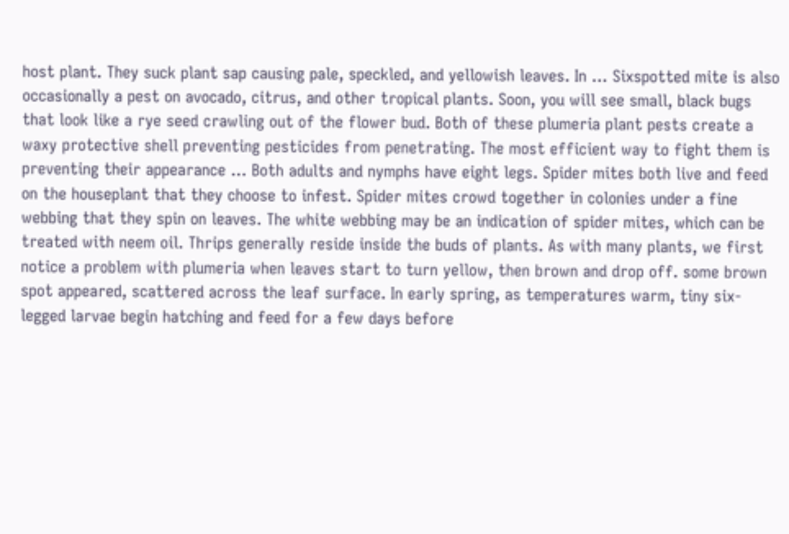host plant. They suck plant sap causing pale, speckled, and yellowish leaves. In … Sixspotted mite is also occasionally a pest on avocado, citrus, and other tropical plants. Soon, you will see small, black bugs that look like a rye seed crawling out of the flower bud. Both of these plumeria plant pests create a waxy protective shell preventing pesticides from penetrating. The most efficient way to fight them is preventing their appearance … Both adults and nymphs have eight legs. Spider mites both live and feed on the houseplant that they choose to infest. Spider mites crowd together in colonies under a fine webbing that they spin on leaves. The white webbing may be an indication of spider mites, which can be treated with neem oil. Thrips generally reside inside the buds of plants. As with many plants, we first notice a problem with plumeria when leaves start to turn yellow, then brown and drop off. some brown spot appeared, scattered across the leaf surface. In early spring, as temperatures warm, tiny six-legged larvae begin hatching and feed for a few days before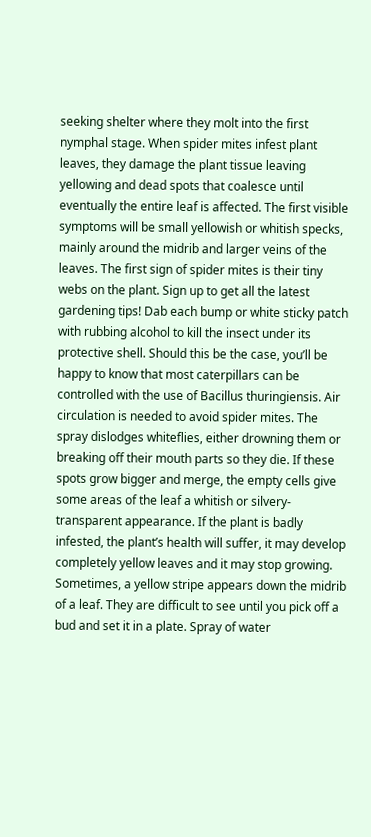seeking shelter where they molt into the first nymphal stage. When spider mites infest plant leaves, they damage the plant tissue leaving yellowing and dead spots that coalesce until eventually the entire leaf is affected. The first visible symptoms will be small yellowish or whitish specks, mainly around the midrib and larger veins of the leaves. The first sign of spider mites is their tiny webs on the plant. Sign up to get all the latest gardening tips! Dab each bump or white sticky patch with rubbing alcohol to kill the insect under its protective shell. Should this be the case, you’ll be happy to know that most caterpillars can be controlled with the use of Bacillus thuringiensis. Air circulation is needed to avoid spider mites. The spray dislodges whiteflies, either drowning them or breaking off their mouth parts so they die. If these spots grow bigger and merge, the empty cells give some areas of the leaf a whitish or silvery-transparent appearance. If the plant is badly infested, the plant’s health will suffer, it may develop completely yellow leaves and it may stop growing. Sometimes, a yellow stripe appears down the midrib of a leaf. They are difficult to see until you pick off a bud and set it in a plate. Spray of water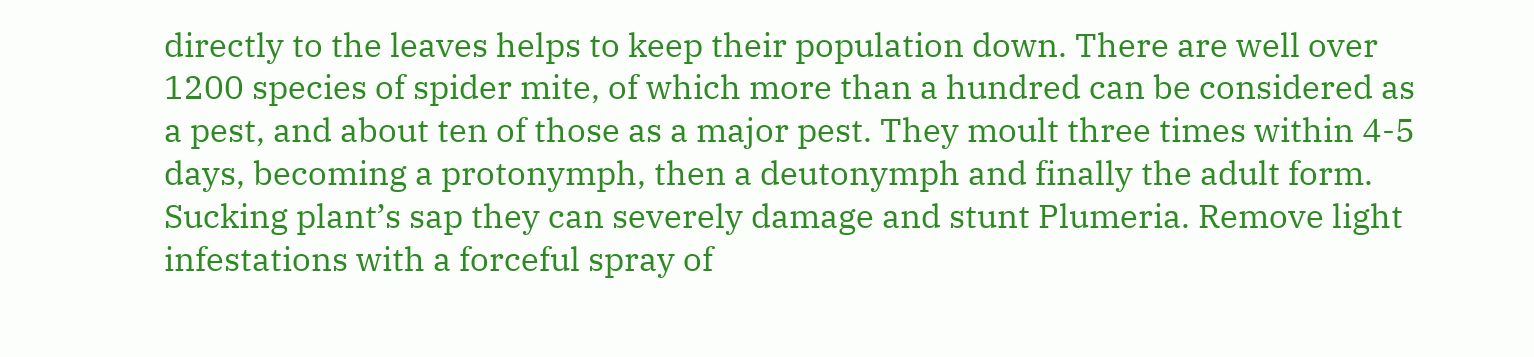directly to the leaves helps to keep their population down. There are well over 1200 species of spider mite, of which more than a hundred can be considered as a pest, and about ten of those as a major pest. They moult three times within 4-5 days, becoming a protonymph, then a deutonymph and finally the adult form. Sucking plant’s sap they can severely damage and stunt Plumeria. Remove light infestations with a forceful spray of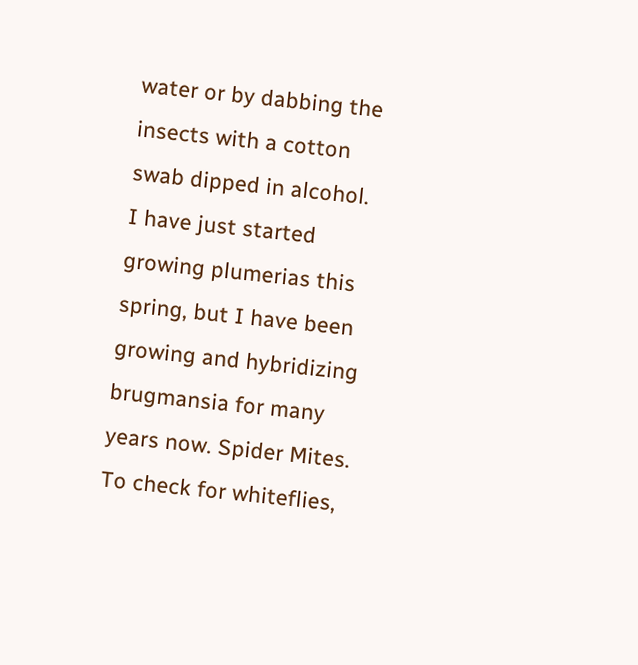water or by dabbing the insects with a cotton swab dipped in alcohol. I have just started growing plumerias this spring, but I have been growing and hybridizing brugmansia for many years now. Spider Mites. To check for whiteflies,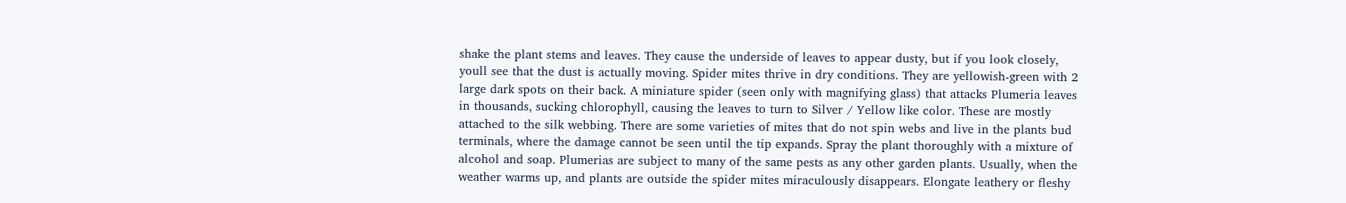shake the plant stems and leaves. They cause the underside of leaves to appear dusty, but if you look closely, youll see that the dust is actually moving. Spider mites thrive in dry conditions. They are yellowish-green with 2 large dark spots on their back. A miniature spider (seen only with magnifying glass) that attacks Plumeria leaves in thousands, sucking chlorophyll, causing the leaves to turn to Silver / Yellow like color. These are mostly attached to the silk webbing. There are some varieties of mites that do not spin webs and live in the plants bud terminals, where the damage cannot be seen until the tip expands. Spray the plant thoroughly with a mixture of alcohol and soap. Plumerias are subject to many of the same pests as any other garden plants. Usually, when the weather warms up, and plants are outside the spider mites miraculously disappears. Elongate leathery or fleshy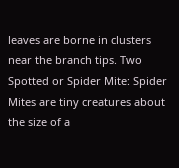leaves are borne in clusters near the branch tips. Two Spotted or Spider Mite: Spider Mites are tiny creatures about the size of a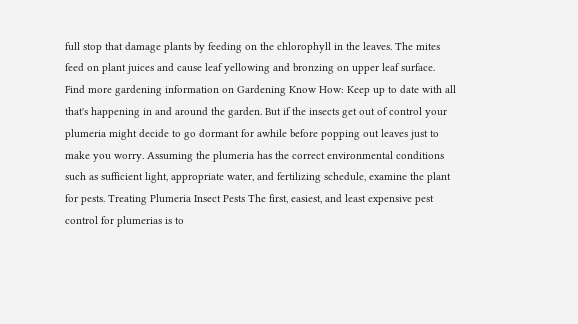full stop that damage plants by feeding on the chlorophyll in the leaves. The mites feed on plant juices and cause leaf yellowing and bronzing on upper leaf surface. Find more gardening information on Gardening Know How: Keep up to date with all that's happening in and around the garden. But if the insects get out of control your plumeria might decide to go dormant for awhile before popping out leaves just to make you worry. Assuming the plumeria has the correct environmental conditions such as sufficient light, appropriate water, and fertilizing schedule, examine the plant for pests. Treating Plumeria Insect Pests The first, easiest, and least expensive pest control for plumerias is to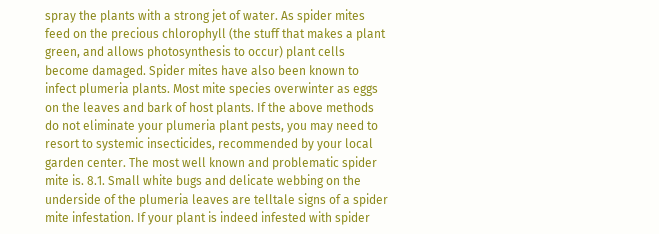spray the plants with a strong jet of water. As spider mites feed on the precious chlorophyll (the stuff that makes a plant green, and allows photosynthesis to occur) plant cells become damaged. Spider mites have also been known to infect plumeria plants. Most mite species overwinter as eggs on the leaves and bark of host plants. If the above methods do not eliminate your plumeria plant pests, you may need to resort to systemic insecticides, recommended by your local garden center. The most well known and problematic spider mite is. 8.1. Small white bugs and delicate webbing on the underside of the plumeria leaves are telltale signs of a spider mite infestation. If your plant is indeed infested with spider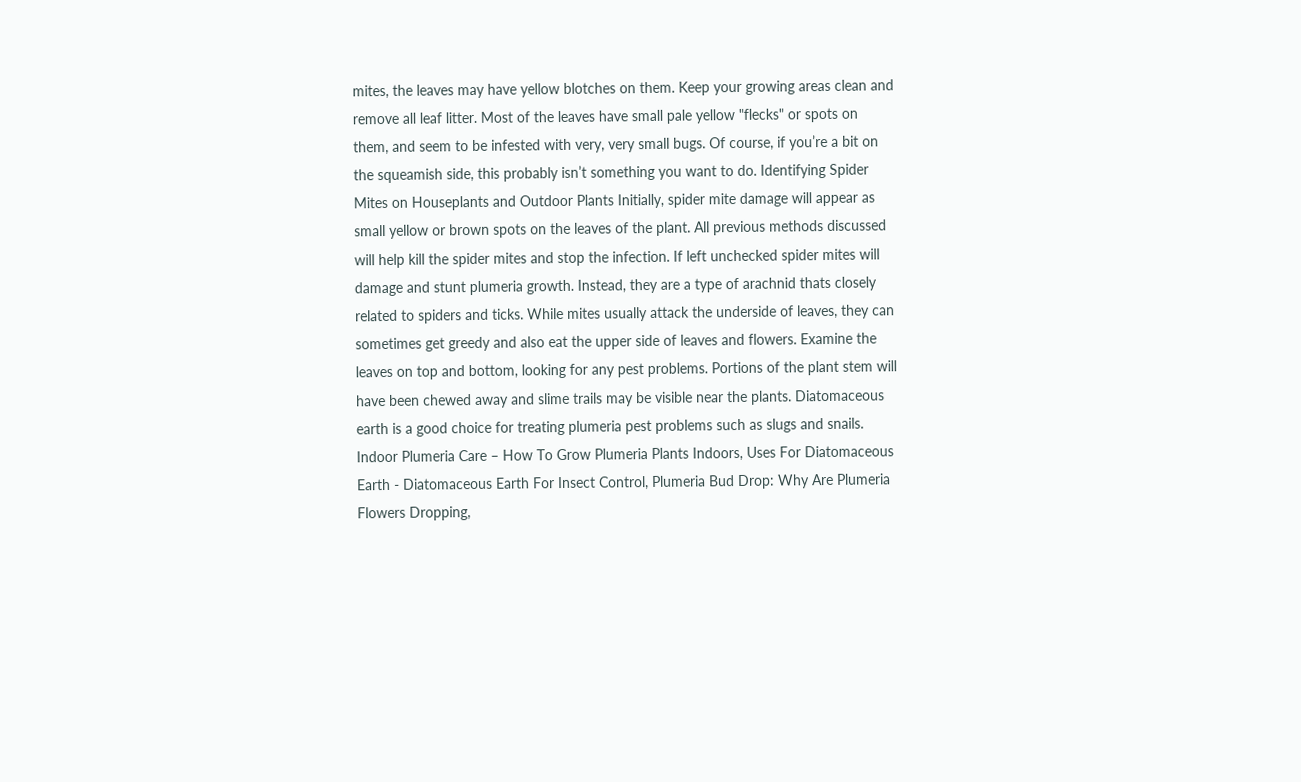mites, the leaves may have yellow blotches on them. Keep your growing areas clean and remove all leaf litter. Most of the leaves have small pale yellow "flecks" or spots on them, and seem to be infested with very, very small bugs. Of course, if you’re a bit on the squeamish side, this probably isn’t something you want to do. Identifying Spider Mites on Houseplants and Outdoor Plants Initially, spider mite damage will appear as small yellow or brown spots on the leaves of the plant. All previous methods discussed will help kill the spider mites and stop the infection. If left unchecked spider mites will damage and stunt plumeria growth. Instead, they are a type of arachnid thats closely related to spiders and ticks. While mites usually attack the underside of leaves, they can sometimes get greedy and also eat the upper side of leaves and flowers. Examine the leaves on top and bottom, looking for any pest problems. Portions of the plant stem will have been chewed away and slime trails may be visible near the plants. Diatomaceous earth is a good choice for treating plumeria pest problems such as slugs and snails. Indoor Plumeria Care – How To Grow Plumeria Plants Indoors, Uses For Diatomaceous Earth - Diatomaceous Earth For Insect Control, Plumeria Bud Drop: Why Are Plumeria Flowers Dropping,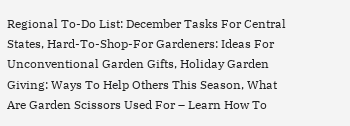Regional To-Do List: December Tasks For Central States, Hard-To-Shop-For Gardeners: Ideas For Unconventional Garden Gifts, Holiday Garden Giving: Ways To Help Others This Season, What Are Garden Scissors Used For – Learn How To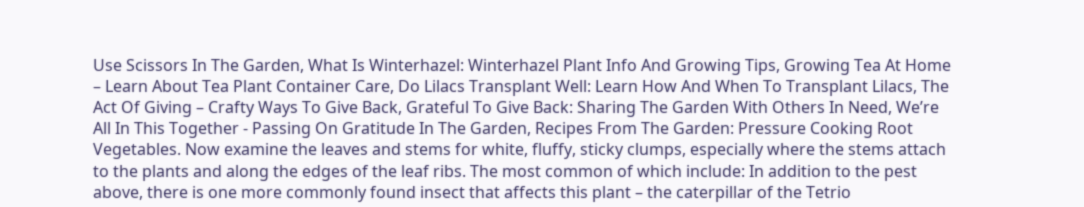Use Scissors In The Garden, What Is Winterhazel: Winterhazel Plant Info And Growing Tips, Growing Tea At Home – Learn About Tea Plant Container Care, Do Lilacs Transplant Well: Learn How And When To Transplant Lilacs, The Act Of Giving – Crafty Ways To Give Back, Grateful To Give Back: Sharing The Garden With Others In Need, We’re All In This Together - Passing On Gratitude In The Garden, Recipes From The Garden: Pressure Cooking Root Vegetables. Now examine the leaves and stems for white, fluffy, sticky clumps, especially where the stems attach to the plants and along the edges of the leaf ribs. The most common of which include: In addition to the pest above, there is one more commonly found insect that affects this plant – the caterpillar of the Tetrio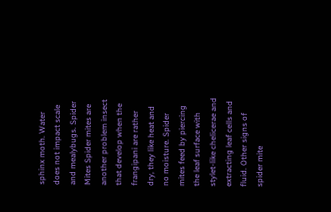sphinx moth. Water does not impact scale and mealybugs. Spider Mites Spider mites are another problem insect that develop when the frangipani are rather dry, they like heat and no moisture. Spider mites feed by piercing the leaf surface with stylet-like chelicerae and extracting leaf cells and fluid. Other signs of spider mite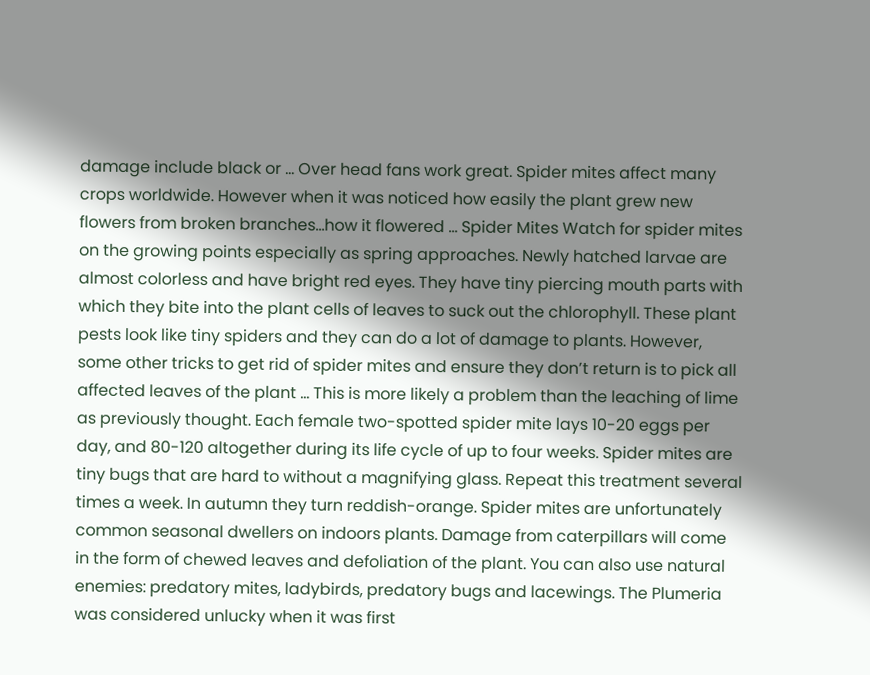damage include black or … Over head fans work great. Spider mites affect many crops worldwide. However when it was noticed how easily the plant grew new flowers from broken branches...how it flowered ... Spider Mites Watch for spider mites on the growing points especially as spring approaches. Newly hatched larvae are almost colorless and have bright red eyes. They have tiny piercing mouth parts with which they bite into the plant cells of leaves to suck out the chlorophyll. These plant pests look like tiny spiders and they can do a lot of damage to plants. However, some other tricks to get rid of spider mites and ensure they don’t return is to pick all affected leaves of the plant … This is more likely a problem than the leaching of lime as previously thought. Each female two-spotted spider mite lays 10-20 eggs per day, and 80-120 altogether during its life cycle of up to four weeks. Spider mites are tiny bugs that are hard to without a magnifying glass. Repeat this treatment several times a week. In autumn they turn reddish-orange. Spider mites are unfortunately common seasonal dwellers on indoors plants. Damage from caterpillars will come in the form of chewed leaves and defoliation of the plant. You can also use natural enemies: predatory mites, ladybirds, predatory bugs and lacewings. The Plumeria was considered unlucky when it was first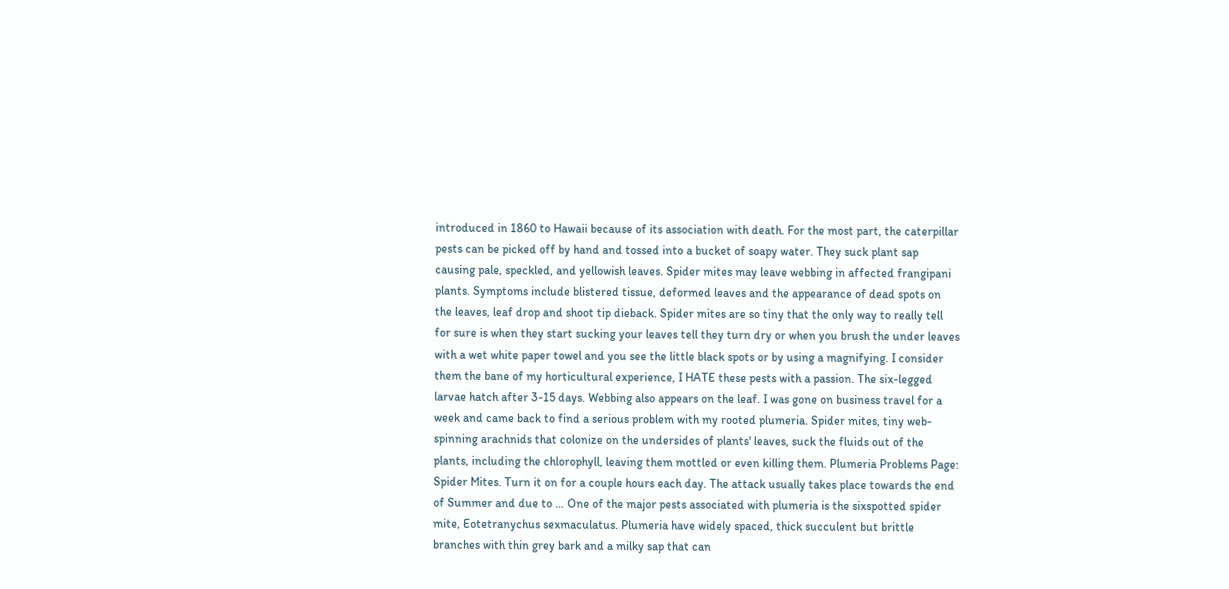introduced in 1860 to Hawaii because of its association with death. For the most part, the caterpillar pests can be picked off by hand and tossed into a bucket of soapy water. They suck plant sap causing pale, speckled, and yellowish leaves. Spider mites may leave webbing in affected frangipani plants. Symptoms include blistered tissue, deformed leaves and the appearance of dead spots on the leaves, leaf drop and shoot tip dieback. Spider mites are so tiny that the only way to really tell for sure is when they start sucking your leaves tell they turn dry or when you brush the under leaves with a wet white paper towel and you see the little black spots or by using a magnifying. I consider them the bane of my horticultural experience, I HATE these pests with a passion. The six-legged larvae hatch after 3-15 days. Webbing also appears on the leaf. I was gone on business travel for a week and came back to find a serious problem with my rooted plumeria. Spider mites, tiny web-spinning arachnids that colonize on the undersides of plants' leaves, suck the fluids out of the plants, including the chlorophyll, leaving them mottled or even killing them. Plumeria Problems Page: Spider Mites. Turn it on for a couple hours each day. The attack usually takes place towards the end of Summer and due to … One of the major pests associated with plumeria is the sixspotted spider mite, Eotetranychus sexmaculatus. Plumeria have widely spaced, thick succulent but brittle branches with thin grey bark and a milky sap that can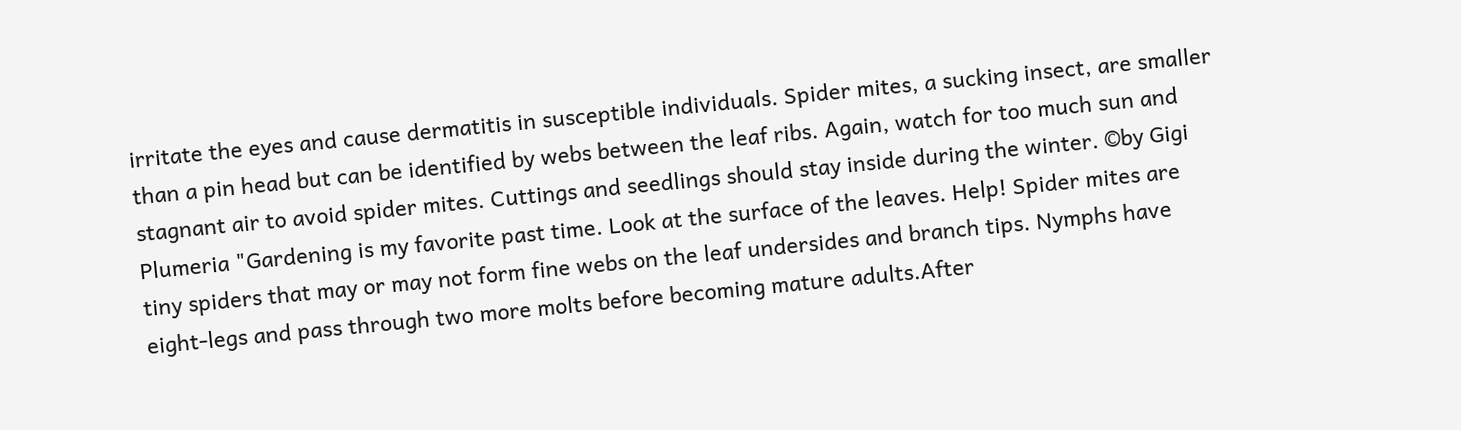irritate the eyes and cause dermatitis in susceptible individuals. Spider mites, a sucking insect, are smaller than a pin head but can be identified by webs between the leaf ribs. Again, watch for too much sun and stagnant air to avoid spider mites. Cuttings and seedlings should stay inside during the winter. ©by Gigi Plumeria "Gardening is my favorite past time. Look at the surface of the leaves. Help! Spider mites are tiny spiders that may or may not form fine webs on the leaf undersides and branch tips. Nymphs have eight-legs and pass through two more molts before becoming mature adults.After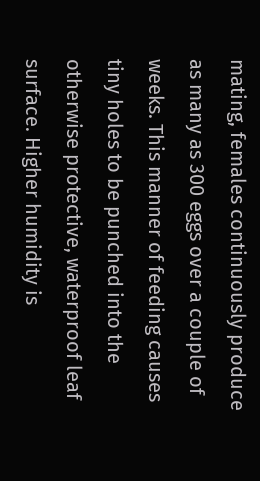mating, females continuously produce as many as 300 eggs over a couple of weeks. This manner of feeding causes tiny holes to be punched into the otherwise protective, waterproof leaf surface. Higher humidity is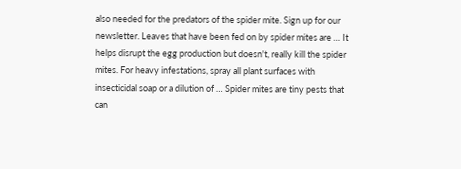also needed for the predators of the spider mite. Sign up for our newsletter. Leaves that have been fed on by spider mites are … It helps disrupt the egg production but doesn't, really kill the spider mites. For heavy infestations, spray all plant surfaces with insecticidal soap or a dilution of … Spider mites are tiny pests that can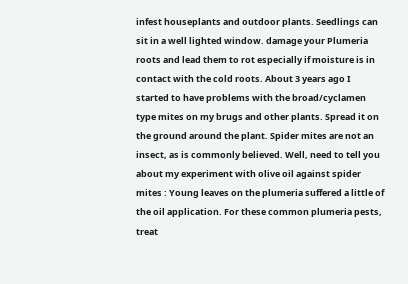infest houseplants and outdoor plants. Seedlings can sit in a well lighted window. damage your Plumeria roots and lead them to rot especially if moisture is in contact with the cold roots. About 3 years ago I started to have problems with the broad/cyclamen type mites on my brugs and other plants. Spread it on the ground around the plant. Spider mites are not an insect, as is commonly believed. Well, need to tell you about my experiment with olive oil against spider mites : Young leaves on the plumeria suffered a little of the oil application. For these common plumeria pests, treat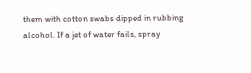them with cotton swabs dipped in rubbing alcohol. If a jet of water fails, spray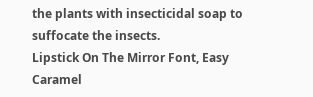the plants with insecticidal soap to suffocate the insects.
Lipstick On The Mirror Font, Easy Caramel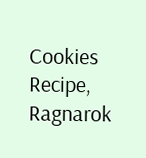Cookies Recipe, Ragnarok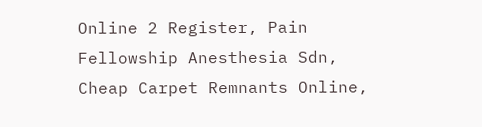Online 2 Register, Pain Fellowship Anesthesia Sdn, Cheap Carpet Remnants Online,